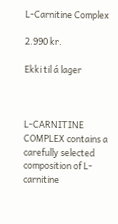L-Carnitine Complex

2.990 kr.

Ekki til á lager



L-CARNITINE COMPLEX contains a carefully selected composition of L-carnitine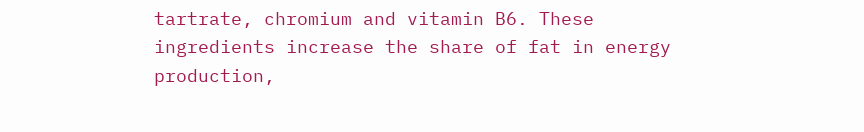tartrate, chromium and vitamin B6. These ingredients increase the share of fat in energy production,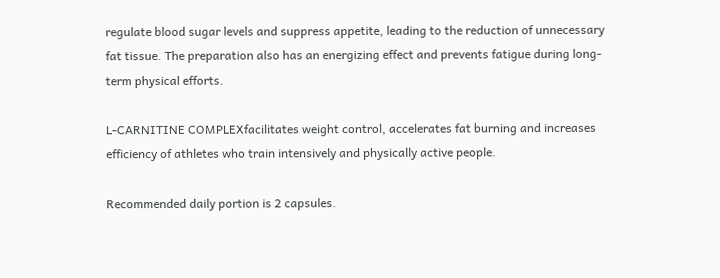regulate blood sugar levels and suppress appetite, leading to the reduction of unnecessary fat tissue. The preparation also has an energizing effect and prevents fatigue during long-term physical efforts.

L-CARNITINE COMPLEXfacilitates weight control, accelerates fat burning and increases efficiency of athletes who train intensively and physically active people.

Recommended daily portion is 2 capsules.